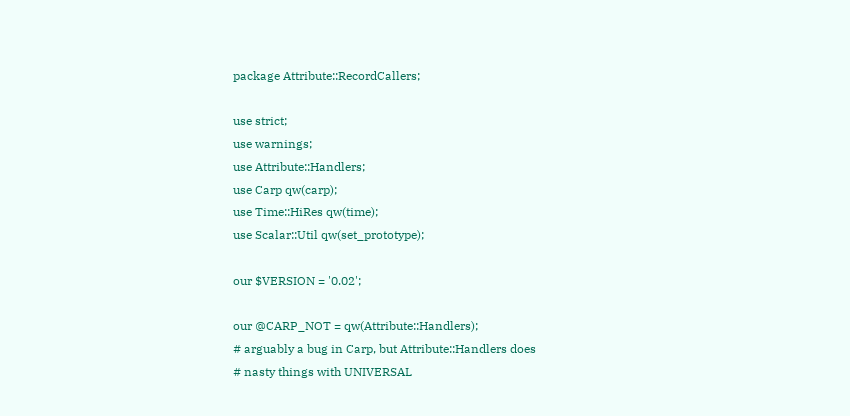package Attribute::RecordCallers;

use strict;
use warnings;
use Attribute::Handlers;
use Carp qw(carp);
use Time::HiRes qw(time);
use Scalar::Util qw(set_prototype);

our $VERSION = '0.02';

our @CARP_NOT = qw(Attribute::Handlers);
# arguably a bug in Carp, but Attribute::Handlers does
# nasty things with UNIVERSAL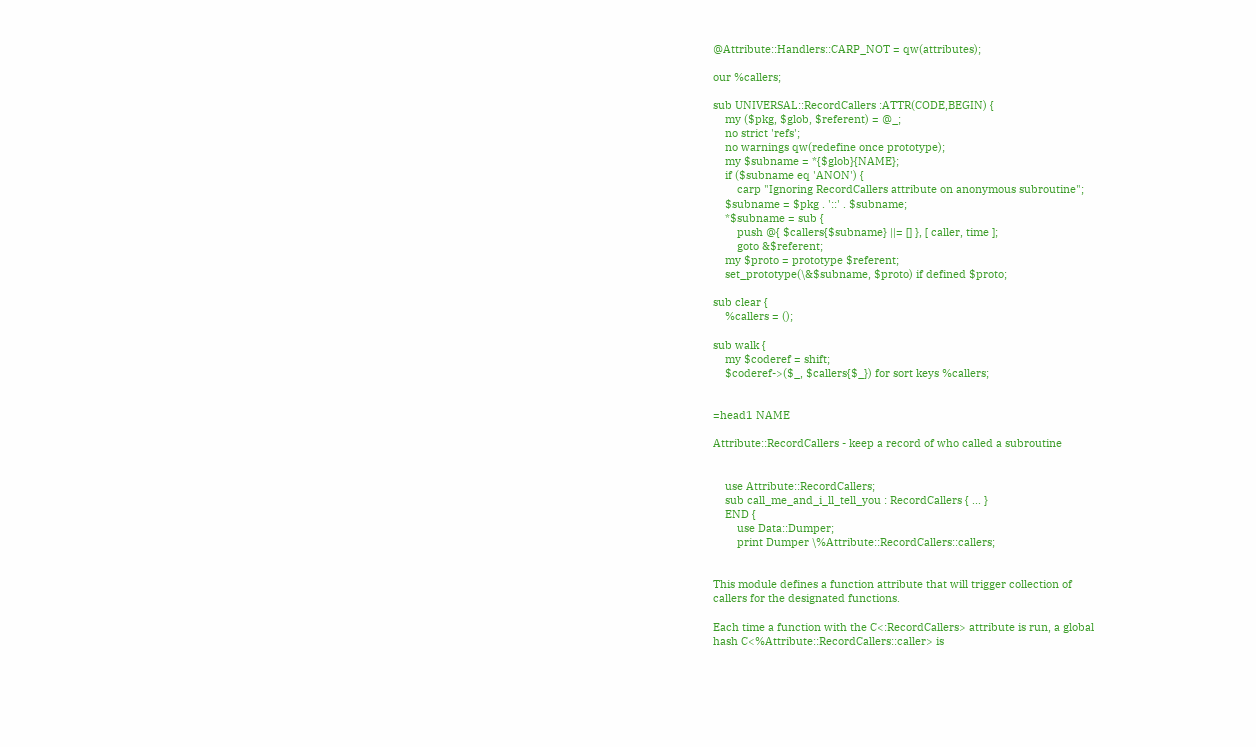@Attribute::Handlers::CARP_NOT = qw(attributes);

our %callers;

sub UNIVERSAL::RecordCallers :ATTR(CODE,BEGIN) {
    my ($pkg, $glob, $referent) = @_;
    no strict 'refs';
    no warnings qw(redefine once prototype);
    my $subname = *{$glob}{NAME};
    if ($subname eq 'ANON') {
        carp "Ignoring RecordCallers attribute on anonymous subroutine";
    $subname = $pkg . '::' . $subname;
    *$subname = sub {
        push @{ $callers{$subname} ||= [] }, [ caller, time ];
        goto &$referent;
    my $proto = prototype $referent;
    set_prototype(\&$subname, $proto) if defined $proto;

sub clear {
    %callers = ();

sub walk {
    my $coderef = shift;
    $coderef->($_, $callers{$_}) for sort keys %callers;


=head1 NAME

Attribute::RecordCallers - keep a record of who called a subroutine


    use Attribute::RecordCallers;
    sub call_me_and_i_ll_tell_you : RecordCallers { ... }
    END {
        use Data::Dumper;
        print Dumper \%Attribute::RecordCallers::callers;


This module defines a function attribute that will trigger collection of
callers for the designated functions.

Each time a function with the C<:RecordCallers> attribute is run, a global
hash C<%Attribute::RecordCallers::caller> is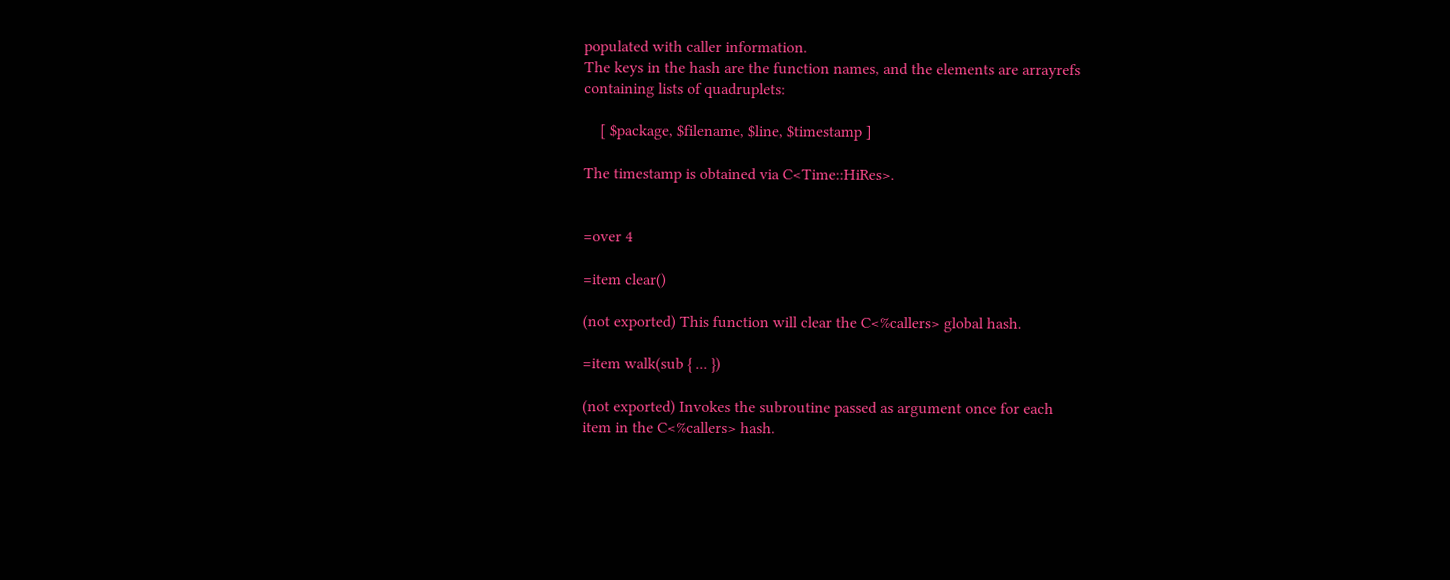populated with caller information.
The keys in the hash are the function names, and the elements are arrayrefs
containing lists of quadruplets:

    [ $package, $filename, $line, $timestamp ]

The timestamp is obtained via C<Time::HiRes>.


=over 4

=item clear()

(not exported) This function will clear the C<%callers> global hash.

=item walk(sub { ... })

(not exported) Invokes the subroutine passed as argument once for each
item in the C<%callers> hash.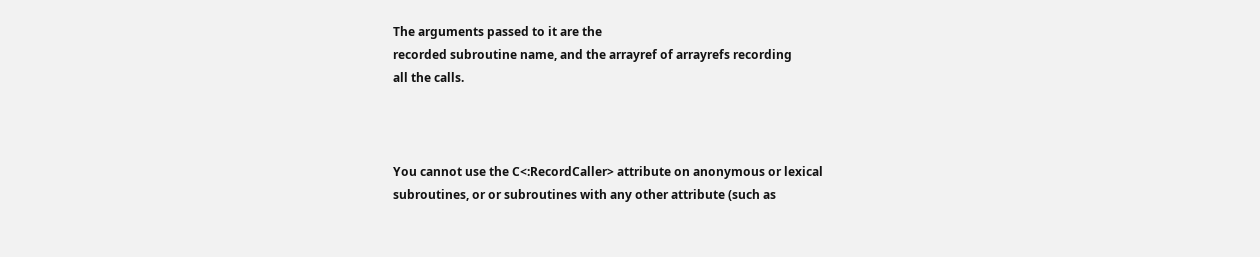The arguments passed to it are the
recorded subroutine name, and the arrayref of arrayrefs recording
all the calls.



You cannot use the C<:RecordCaller> attribute on anonymous or lexical
subroutines, or or subroutines with any other attribute (such as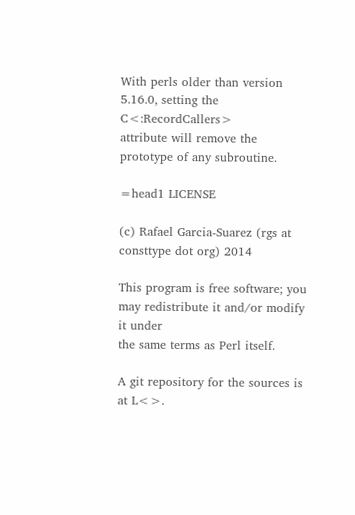With perls older than version 5.16.0, setting the C<:RecordCallers>
attribute will remove the prototype of any subroutine.

=head1 LICENSE

(c) Rafael Garcia-Suarez (rgs at consttype dot org) 2014

This program is free software; you may redistribute it and/or modify it under
the same terms as Perl itself.

A git repository for the sources is at L<>.